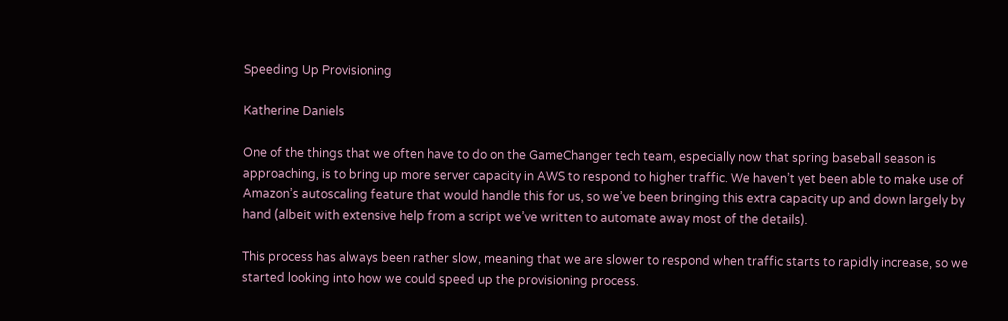Speeding Up Provisioning

Katherine Daniels

One of the things that we often have to do on the GameChanger tech team, especially now that spring baseball season is approaching, is to bring up more server capacity in AWS to respond to higher traffic. We haven’t yet been able to make use of Amazon’s autoscaling feature that would handle this for us, so we’ve been bringing this extra capacity up and down largely by hand (albeit with extensive help from a script we’ve written to automate away most of the details).

This process has always been rather slow, meaning that we are slower to respond when traffic starts to rapidly increase, so we started looking into how we could speed up the provisioning process.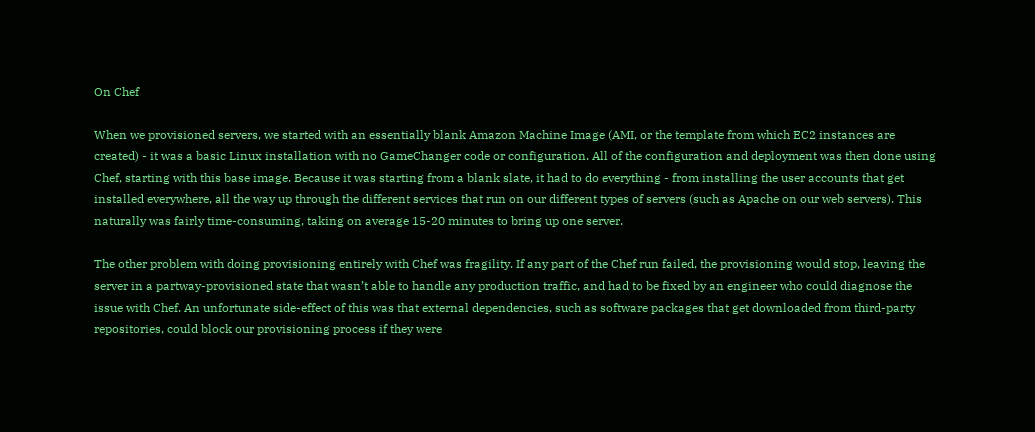On Chef

When we provisioned servers, we started with an essentially blank Amazon Machine Image (AMI, or the template from which EC2 instances are created) - it was a basic Linux installation with no GameChanger code or configuration. All of the configuration and deployment was then done using Chef, starting with this base image. Because it was starting from a blank slate, it had to do everything - from installing the user accounts that get installed everywhere, all the way up through the different services that run on our different types of servers (such as Apache on our web servers). This naturally was fairly time-consuming, taking on average 15-20 minutes to bring up one server.

The other problem with doing provisioning entirely with Chef was fragility. If any part of the Chef run failed, the provisioning would stop, leaving the server in a partway-provisioned state that wasn’t able to handle any production traffic, and had to be fixed by an engineer who could diagnose the issue with Chef. An unfortunate side-effect of this was that external dependencies, such as software packages that get downloaded from third-party repositories, could block our provisioning process if they were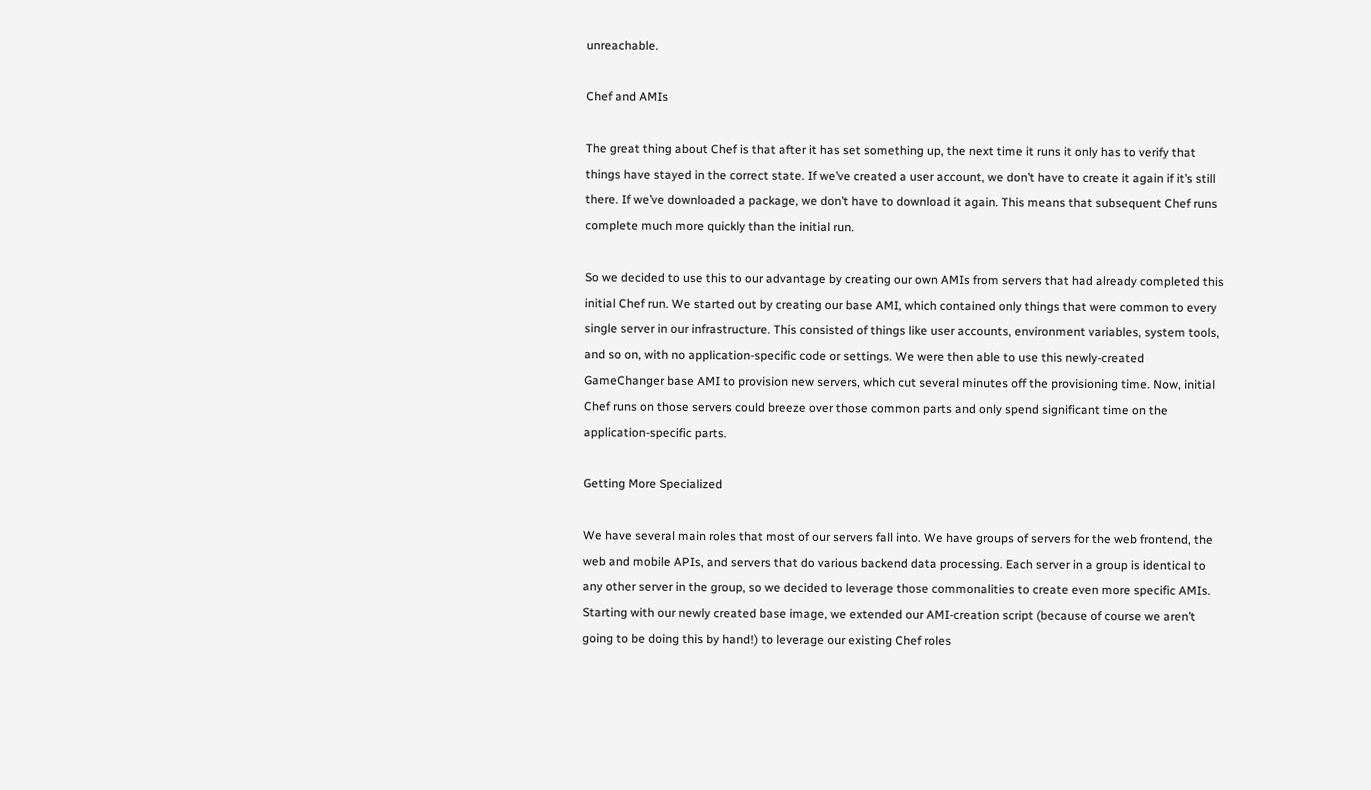unreachable.

Chef and AMIs

The great thing about Chef is that after it has set something up, the next time it runs it only has to verify that things have stayed in the correct state. If we’ve created a user account, we don’t have to create it again if it’s still there. If we’ve downloaded a package, we don’t have to download it again. This means that subsequent Chef runs complete much more quickly than the initial run.

So we decided to use this to our advantage by creating our own AMIs from servers that had already completed this initial Chef run. We started out by creating our base AMI, which contained only things that were common to every single server in our infrastructure. This consisted of things like user accounts, environment variables, system tools, and so on, with no application-specific code or settings. We were then able to use this newly-created GameChanger base AMI to provision new servers, which cut several minutes off the provisioning time. Now, initial Chef runs on those servers could breeze over those common parts and only spend significant time on the application-specific parts.

Getting More Specialized

We have several main roles that most of our servers fall into. We have groups of servers for the web frontend, the web and mobile APIs, and servers that do various backend data processing. Each server in a group is identical to any other server in the group, so we decided to leverage those commonalities to create even more specific AMIs. Starting with our newly created base image, we extended our AMI-creation script (because of course we aren’t going to be doing this by hand!) to leverage our existing Chef roles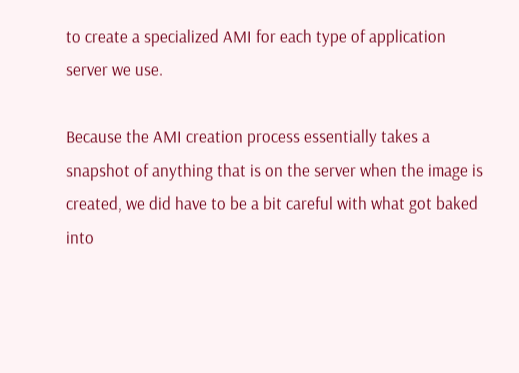to create a specialized AMI for each type of application server we use.

Because the AMI creation process essentially takes a snapshot of anything that is on the server when the image is created, we did have to be a bit careful with what got baked into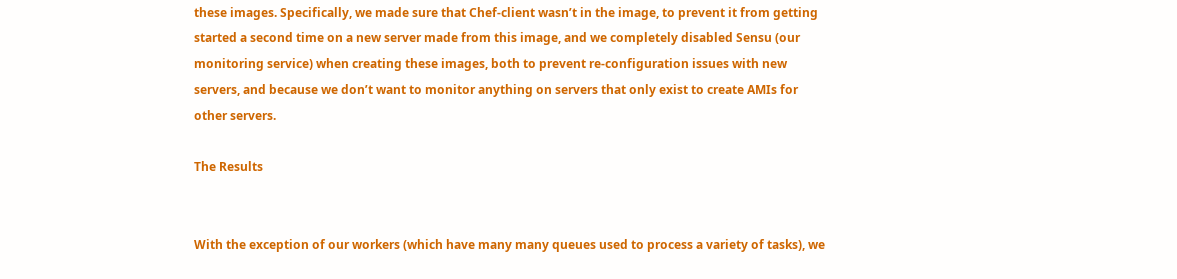these images. Specifically, we made sure that Chef-client wasn’t in the image, to prevent it from getting started a second time on a new server made from this image, and we completely disabled Sensu (our monitoring service) when creating these images, both to prevent re-configuration issues with new servers, and because we don’t want to monitor anything on servers that only exist to create AMIs for other servers.

The Results


With the exception of our workers (which have many many queues used to process a variety of tasks), we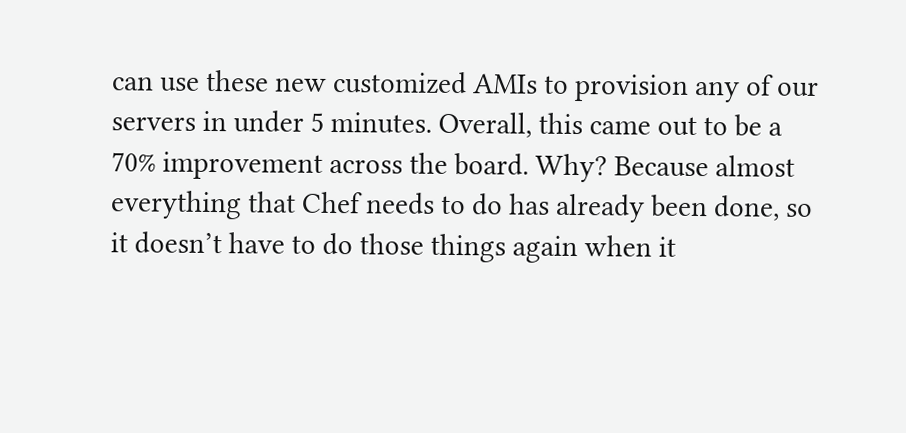can use these new customized AMIs to provision any of our servers in under 5 minutes. Overall, this came out to be a 70% improvement across the board. Why? Because almost everything that Chef needs to do has already been done, so it doesn’t have to do those things again when it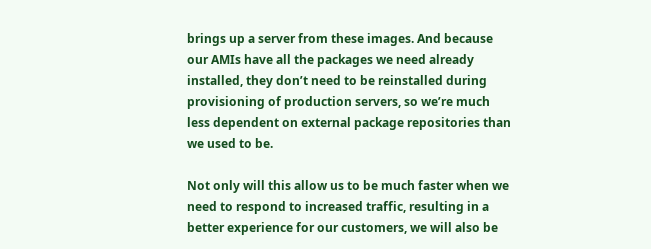brings up a server from these images. And because our AMIs have all the packages we need already installed, they don’t need to be reinstalled during provisioning of production servers, so we’re much less dependent on external package repositories than we used to be.

Not only will this allow us to be much faster when we need to respond to increased traffic, resulting in a better experience for our customers, we will also be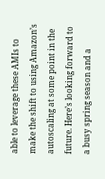able to leverage these AMIs to make the shift to using Amazon’s autoscaling at some point in the future. Here’s looking forward to a busy spring season and a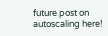future post on autoscaling here!